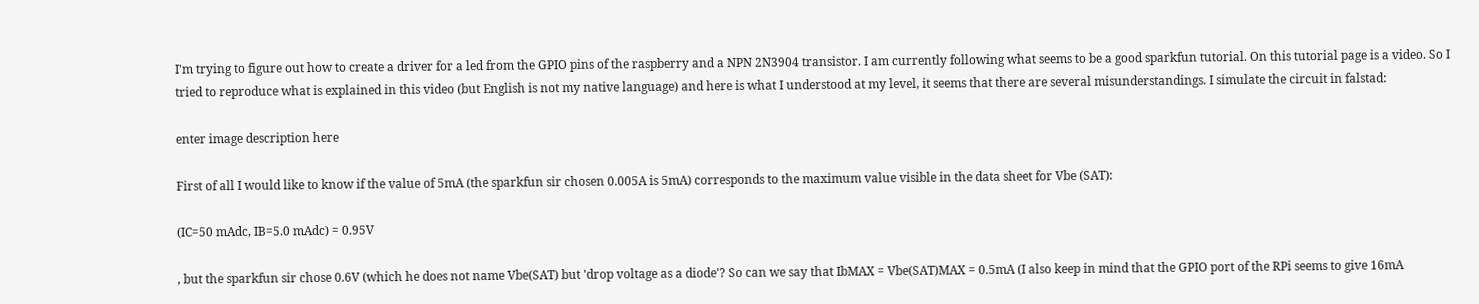I'm trying to figure out how to create a driver for a led from the GPIO pins of the raspberry and a NPN 2N3904 transistor. I am currently following what seems to be a good sparkfun tutorial. On this tutorial page is a video. So I tried to reproduce what is explained in this video (but English is not my native language) and here is what I understood at my level, it seems that there are several misunderstandings. I simulate the circuit in falstad:

enter image description here

First of all I would like to know if the value of 5mA (the sparkfun sir chosen 0.005A is 5mA) corresponds to the maximum value visible in the data sheet for Vbe (SAT):

(IC=50 mAdc, IB=5.0 mAdc) = 0.95V

, but the sparkfun sir chose 0.6V (which he does not name Vbe(SAT) but 'drop voltage as a diode'? So can we say that IbMAX = Vbe(SAT)MAX = 0.5mA (I also keep in mind that the GPIO port of the RPi seems to give 16mA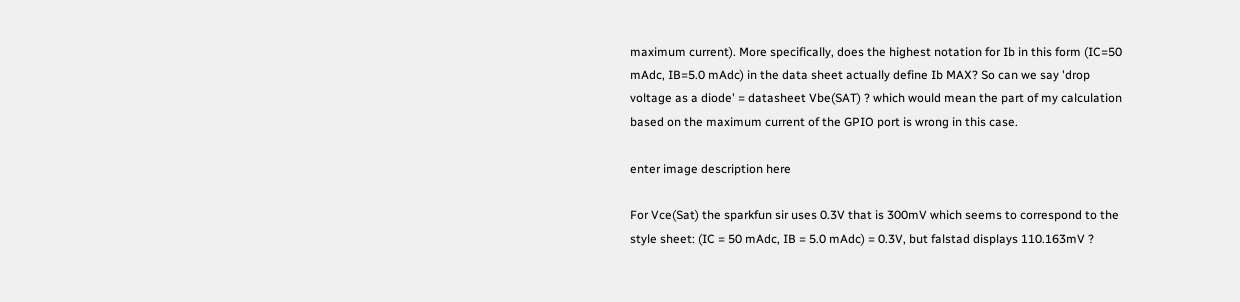maximum current). More specifically, does the highest notation for Ib in this form (IC=50 mAdc, IB=5.0 mAdc) in the data sheet actually define Ib MAX? So can we say 'drop voltage as a diode' = datasheet Vbe(SAT) ? which would mean the part of my calculation based on the maximum current of the GPIO port is wrong in this case.

enter image description here

For Vce(Sat) the sparkfun sir uses 0.3V that is 300mV which seems to correspond to the style sheet: (IC = 50 mAdc, IB = 5.0 mAdc) = 0.3V, but falstad displays 110.163mV ?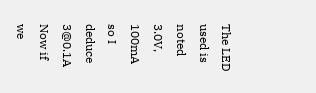The LED used is noted 3.0V, 100mA so I deduce 3@0.1A Now if we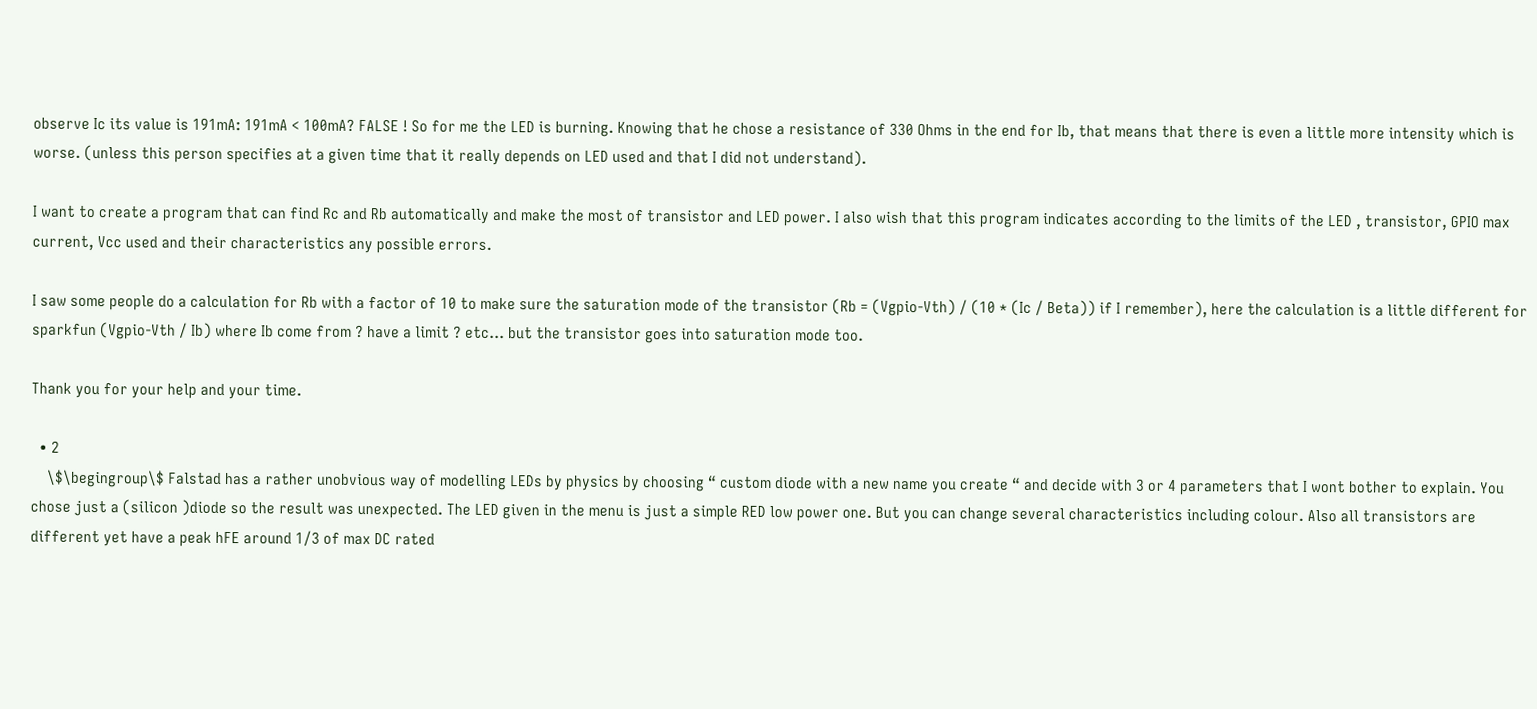observe Ic its value is 191mA: 191mA < 100mA? FALSE ! So for me the LED is burning. Knowing that he chose a resistance of 330 Ohms in the end for Ib, that means that there is even a little more intensity which is worse. (unless this person specifies at a given time that it really depends on LED used and that I did not understand).

I want to create a program that can find Rc and Rb automatically and make the most of transistor and LED power. I also wish that this program indicates according to the limits of the LED , transistor, GPIO max current, Vcc used and their characteristics any possible errors.

I saw some people do a calculation for Rb with a factor of 10 to make sure the saturation mode of the transistor (Rb = (Vgpio-Vth) / (10 * (Ic / Beta)) if I remember), here the calculation is a little different for sparkfun (Vgpio-Vth / Ib) where Ib come from ? have a limit ? etc... but the transistor goes into saturation mode too.

Thank you for your help and your time.

  • 2
    \$\begingroup\$ Falstad has a rather unobvious way of modelling LEDs by physics by choosing “ custom diode with a new name you create “ and decide with 3 or 4 parameters that I wont bother to explain. You chose just a (silicon )diode so the result was unexpected. The LED given in the menu is just a simple RED low power one. But you can change several characteristics including colour. Also all transistors are different yet have a peak hFE around 1/3 of max DC rated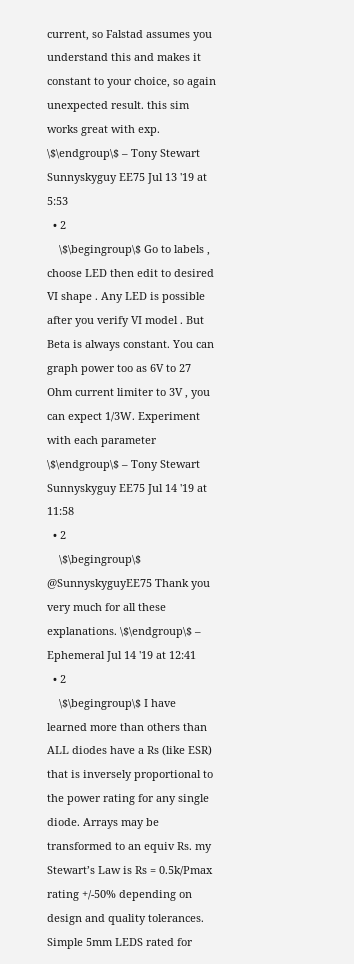current, so Falstad assumes you understand this and makes it constant to your choice, so again unexpected result. this sim works great with exp. \$\endgroup\$ – Tony Stewart Sunnyskyguy EE75 Jul 13 '19 at 5:53
  • 2
    \$\begingroup\$ Go to labels , choose LED then edit to desired VI shape . Any LED is possible after you verify VI model . But Beta is always constant. You can graph power too as 6V to 27 Ohm current limiter to 3V , you can expect 1/3W. Experiment with each parameter \$\endgroup\$ – Tony Stewart Sunnyskyguy EE75 Jul 14 '19 at 11:58
  • 2
    \$\begingroup\$ @SunnyskyguyEE75 Thank you very much for all these explanations. \$\endgroup\$ – Ephemeral Jul 14 '19 at 12:41
  • 2
    \$\begingroup\$ I have learned more than others than ALL diodes have a Rs (like ESR) that is inversely proportional to the power rating for any single diode. Arrays may be transformed to an equiv Rs. my Stewart’s Law is Rs = 0.5k/Pmax rating +/-50% depending on design and quality tolerances. Simple 5mm LEDS rated for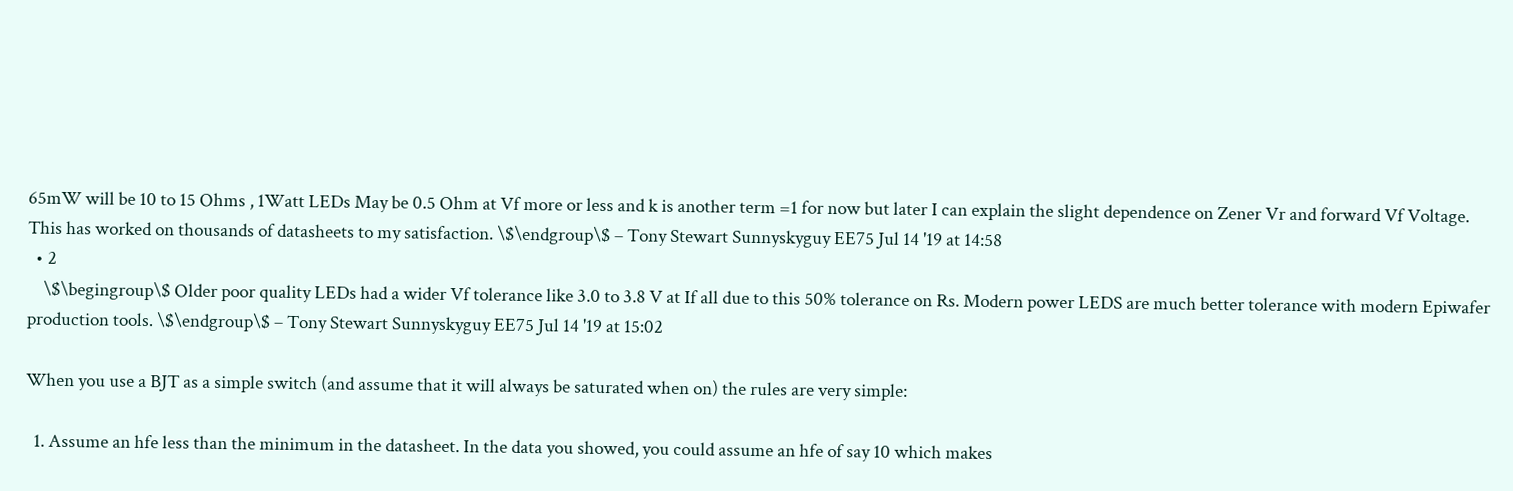65mW will be 10 to 15 Ohms , 1Watt LEDs May be 0.5 Ohm at Vf more or less and k is another term =1 for now but later I can explain the slight dependence on Zener Vr and forward Vf Voltage. This has worked on thousands of datasheets to my satisfaction. \$\endgroup\$ – Tony Stewart Sunnyskyguy EE75 Jul 14 '19 at 14:58
  • 2
    \$\begingroup\$ Older poor quality LEDs had a wider Vf tolerance like 3.0 to 3.8 V at If all due to this 50% tolerance on Rs. Modern power LEDS are much better tolerance with modern Epiwafer production tools. \$\endgroup\$ – Tony Stewart Sunnyskyguy EE75 Jul 14 '19 at 15:02

When you use a BJT as a simple switch (and assume that it will always be saturated when on) the rules are very simple:

  1. Assume an hfe less than the minimum in the datasheet. In the data you showed, you could assume an hfe of say 10 which makes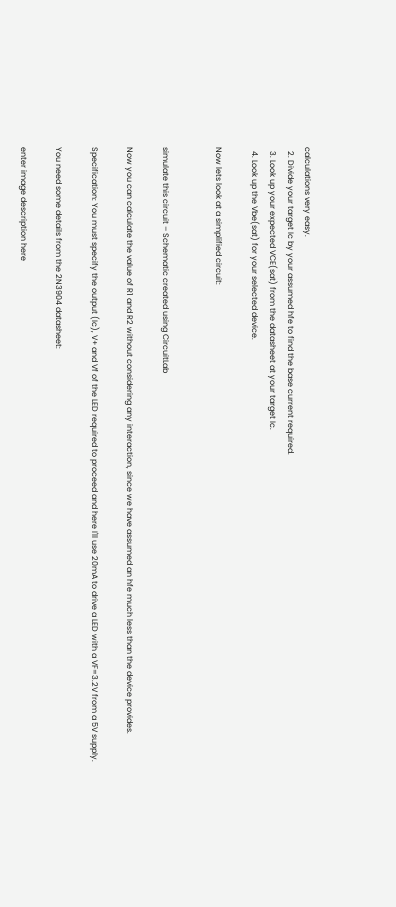calculations very easy.
  2. Divide your target Ic by your assumed hfe to find the base current required.
  3. Look up your expected VCE(sat) from the datasheet at your target Ic.
  4. Look up the Vbe(sat) for your selected device.

Now lets look at a simplified circuit:


simulate this circuit – Schematic created using CircuitLab

Now you can calculate the value of R1 and R2 without considering any interaction, since we have assumed an hfe much less than the device provides.

Specification: You must specify the output (Ic), V+ and Vf of the LED required to proceed and here I'll use 20mA to drive a LED with a VF=3.2V from a 5V supply.

You need some details from the 2N3904 datasheet:

enter image description here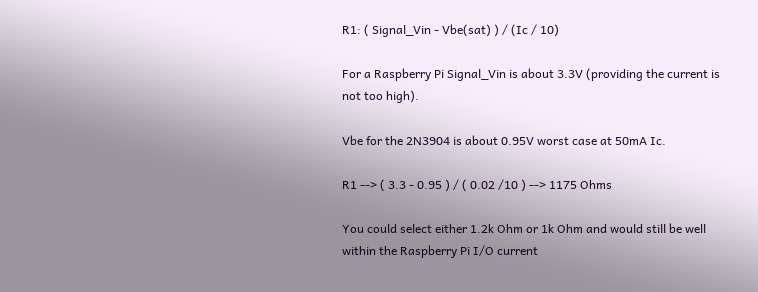R1: ( Signal_Vin - Vbe(sat) ) / (Ic / 10)

For a Raspberry Pi Signal_Vin is about 3.3V (providing the current is not too high).

Vbe for the 2N3904 is about 0.95V worst case at 50mA Ic.

R1 --> ( 3.3 - 0.95 ) / ( 0.02 /10 ) --> 1175 Ohms

You could select either 1.2k Ohm or 1k Ohm and would still be well within the Raspberry Pi I/O current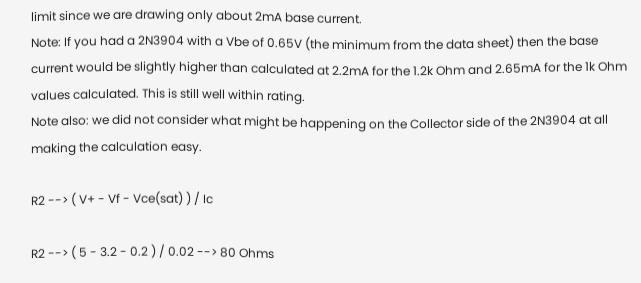limit since we are drawing only about 2mA base current.
Note: If you had a 2N3904 with a Vbe of 0.65V (the minimum from the data sheet) then the base current would be slightly higher than calculated at 2.2mA for the 1.2k Ohm and 2.65mA for the 1k Ohm values calculated. This is still well within rating.
Note also: we did not consider what might be happening on the Collector side of the 2N3904 at all making the calculation easy.

R2 --> ( V+ - Vf - Vce(sat) ) / Ic

R2 --> ( 5 - 3.2 - 0.2 ) / 0.02 --> 80 Ohms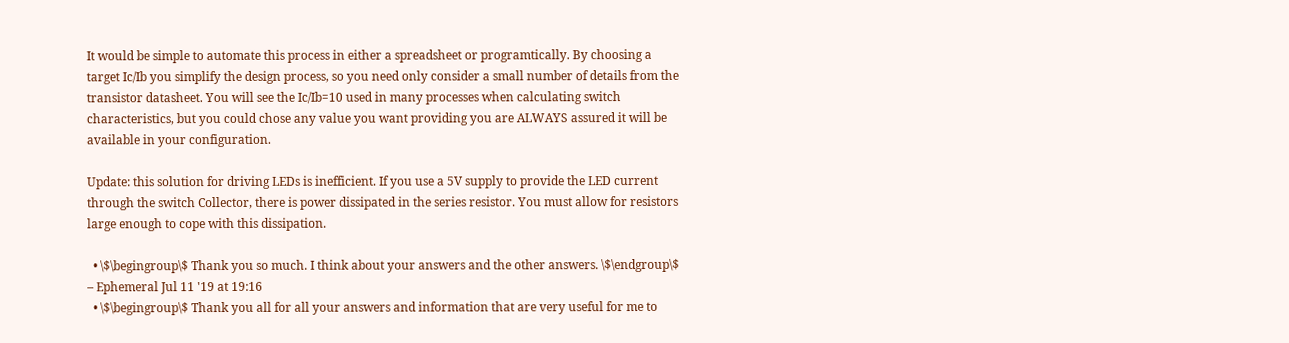It would be simple to automate this process in either a spreadsheet or programtically. By choosing a target Ic/Ib you simplify the design process, so you need only consider a small number of details from the transistor datasheet. You will see the Ic/Ib=10 used in many processes when calculating switch characteristics, but you could chose any value you want providing you are ALWAYS assured it will be available in your configuration.

Update: this solution for driving LEDs is inefficient. If you use a 5V supply to provide the LED current through the switch Collector, there is power dissipated in the series resistor. You must allow for resistors large enough to cope with this dissipation.

  • \$\begingroup\$ Thank you so much. I think about your answers and the other answers. \$\endgroup\$ – Ephemeral Jul 11 '19 at 19:16
  • \$\begingroup\$ Thank you all for all your answers and information that are very useful for me to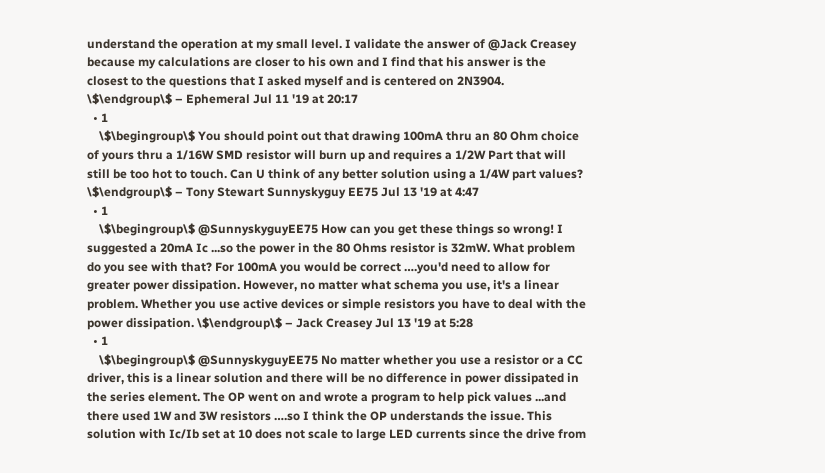understand the operation at my small level. I validate the answer of @Jack Creasey because my calculations are closer to his own and I find that his answer is the closest to the questions that I asked myself and is centered on 2N3904. \$\endgroup\$ – Ephemeral Jul 11 '19 at 20:17
  • 1
    \$\begingroup\$ You should point out that drawing 100mA thru an 80 Ohm choice of yours thru a 1/16W SMD resistor will burn up and requires a 1/2W Part that will still be too hot to touch. Can U think of any better solution using a 1/4W part values? \$\endgroup\$ – Tony Stewart Sunnyskyguy EE75 Jul 13 '19 at 4:47
  • 1
    \$\begingroup\$ @SunnyskyguyEE75 How can you get these things so wrong! I suggested a 20mA Ic ...so the power in the 80 Ohms resistor is 32mW. What problem do you see with that? For 100mA you would be correct ….you'd need to allow for greater power dissipation. However, no matter what schema you use, it's a linear problem. Whether you use active devices or simple resistors you have to deal with the power dissipation. \$\endgroup\$ – Jack Creasey Jul 13 '19 at 5:28
  • 1
    \$\begingroup\$ @SunnyskyguyEE75 No matter whether you use a resistor or a CC driver, this is a linear solution and there will be no difference in power dissipated in the series element. The OP went on and wrote a program to help pick values ...and there used 1W and 3W resistors ….so I think the OP understands the issue. This solution with Ic/Ib set at 10 does not scale to large LED currents since the drive from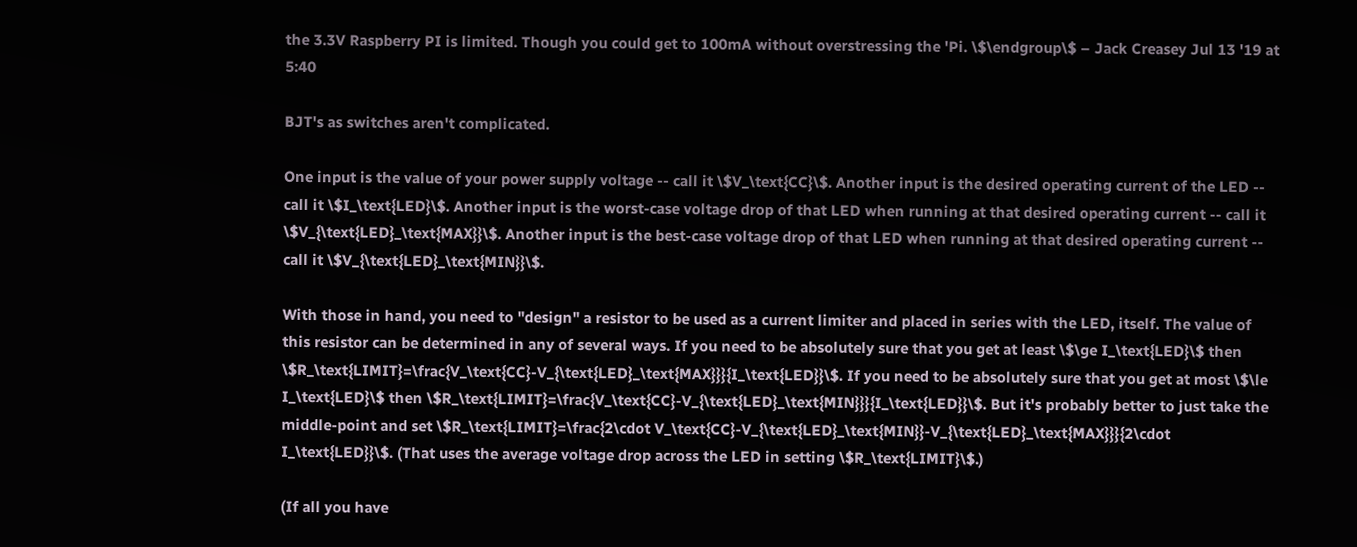the 3.3V Raspberry PI is limited. Though you could get to 100mA without overstressing the 'Pi. \$\endgroup\$ – Jack Creasey Jul 13 '19 at 5:40

BJT's as switches aren't complicated.

One input is the value of your power supply voltage -- call it \$V_\text{CC}\$. Another input is the desired operating current of the LED -- call it \$I_\text{LED}\$. Another input is the worst-case voltage drop of that LED when running at that desired operating current -- call it \$V_{\text{LED}_\text{MAX}}\$. Another input is the best-case voltage drop of that LED when running at that desired operating current -- call it \$V_{\text{LED}_\text{MIN}}\$.

With those in hand, you need to "design" a resistor to be used as a current limiter and placed in series with the LED, itself. The value of this resistor can be determined in any of several ways. If you need to be absolutely sure that you get at least \$\ge I_\text{LED}\$ then \$R_\text{LIMIT}=\frac{V_\text{CC}-V_{\text{LED}_\text{MAX}}}{I_\text{LED}}\$. If you need to be absolutely sure that you get at most \$\le I_\text{LED}\$ then \$R_\text{LIMIT}=\frac{V_\text{CC}-V_{\text{LED}_\text{MIN}}}{I_\text{LED}}\$. But it's probably better to just take the middle-point and set \$R_\text{LIMIT}=\frac{2\cdot V_\text{CC}-V_{\text{LED}_\text{MIN}}-V_{\text{LED}_\text{MAX}}}{2\cdot I_\text{LED}}\$. (That uses the average voltage drop across the LED in setting \$R_\text{LIMIT}\$.)

(If all you have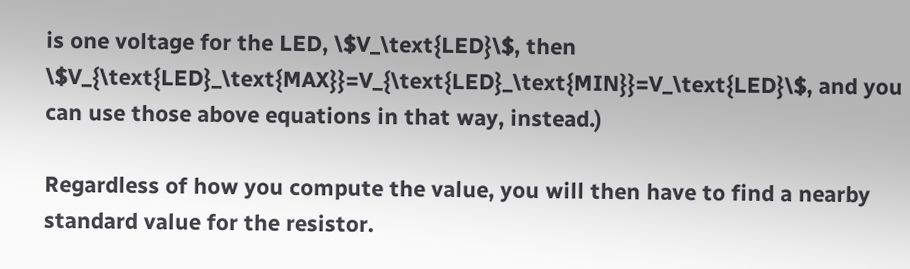is one voltage for the LED, \$V_\text{LED}\$, then \$V_{\text{LED}_\text{MAX}}=V_{\text{LED}_\text{MIN}}=V_\text{LED}\$, and you can use those above equations in that way, instead.)

Regardless of how you compute the value, you will then have to find a nearby standard value for the resistor.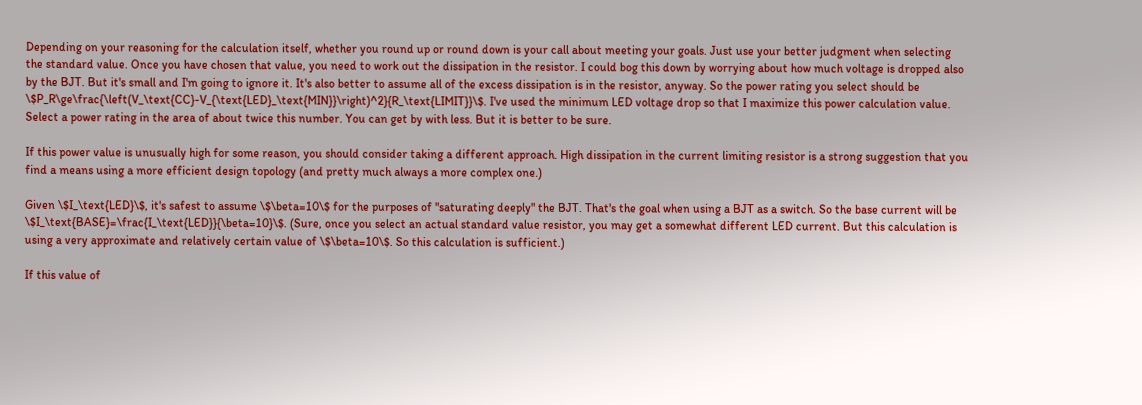Depending on your reasoning for the calculation itself, whether you round up or round down is your call about meeting your goals. Just use your better judgment when selecting the standard value. Once you have chosen that value, you need to work out the dissipation in the resistor. I could bog this down by worrying about how much voltage is dropped also by the BJT. But it's small and I'm going to ignore it. It's also better to assume all of the excess dissipation is in the resistor, anyway. So the power rating you select should be \$P_R\ge\frac{\left(V_\text{CC}-V_{\text{LED}_\text{MIN}}\right)^2}{R_\text{LIMIT}}\$. I've used the minimum LED voltage drop so that I maximize this power calculation value. Select a power rating in the area of about twice this number. You can get by with less. But it is better to be sure.

If this power value is unusually high for some reason, you should consider taking a different approach. High dissipation in the current limiting resistor is a strong suggestion that you find a means using a more efficient design topology (and pretty much always a more complex one.)

Given \$I_\text{LED}\$, it's safest to assume \$\beta=10\$ for the purposes of "saturating deeply" the BJT. That's the goal when using a BJT as a switch. So the base current will be \$I_\text{BASE}=\frac{I_\text{LED}}{\beta=10}\$. (Sure, once you select an actual standard value resistor, you may get a somewhat different LED current. But this calculation is using a very approximate and relatively certain value of \$\beta=10\$. So this calculation is sufficient.)

If this value of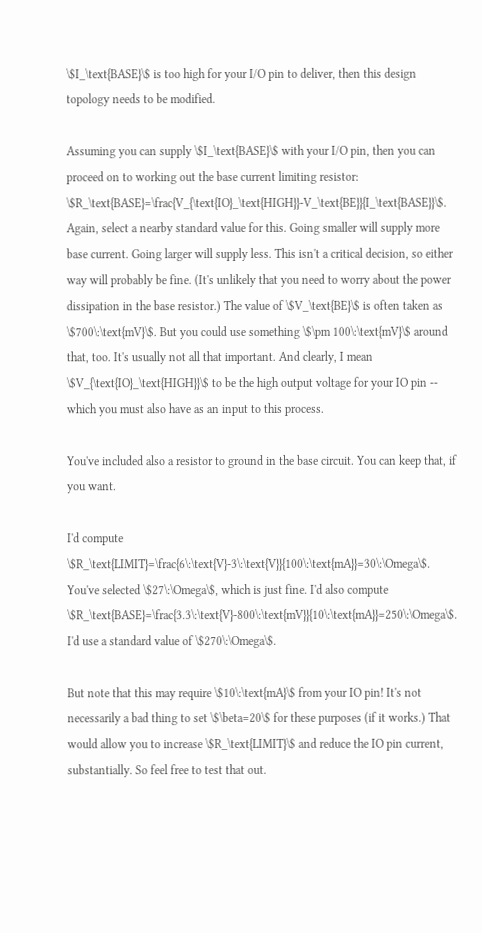\$I_\text{BASE}\$ is too high for your I/O pin to deliver, then this design topology needs to be modified.

Assuming you can supply \$I_\text{BASE}\$ with your I/O pin, then you can proceed on to working out the base current limiting resistor: \$R_\text{BASE}=\frac{V_{\text{IO}_\text{HIGH}}-V_\text{BE}}{I_\text{BASE}}\$. Again, select a nearby standard value for this. Going smaller will supply more base current. Going larger will supply less. This isn't a critical decision, so either way will probably be fine. (It's unlikely that you need to worry about the power dissipation in the base resistor.) The value of \$V_\text{BE}\$ is often taken as \$700\:\text{mV}\$. But you could use something \$\pm 100\:\text{mV}\$ around that, too. It's usually not all that important. And clearly, I mean \$V_{\text{IO}_\text{HIGH}}\$ to be the high output voltage for your IO pin -- which you must also have as an input to this process.

You've included also a resistor to ground in the base circuit. You can keep that, if you want.

I'd compute \$R_\text{LIMIT}=\frac{6\:\text{V}-3\:\text{V}}{100\:\text{mA}}=30\:\Omega\$. You've selected \$27\:\Omega\$, which is just fine. I'd also compute \$R_\text{BASE}=\frac{3.3\:\text{V}-800\:\text{mV}}{10\:\text{mA}}=250\:\Omega\$. I'd use a standard value of \$270\:\Omega\$.

But note that this may require \$10\:\text{mA}\$ from your IO pin! It's not necessarily a bad thing to set \$\beta=20\$ for these purposes (if it works.) That would allow you to increase \$R_\text{LIMIT}\$ and reduce the IO pin current, substantially. So feel free to test that out.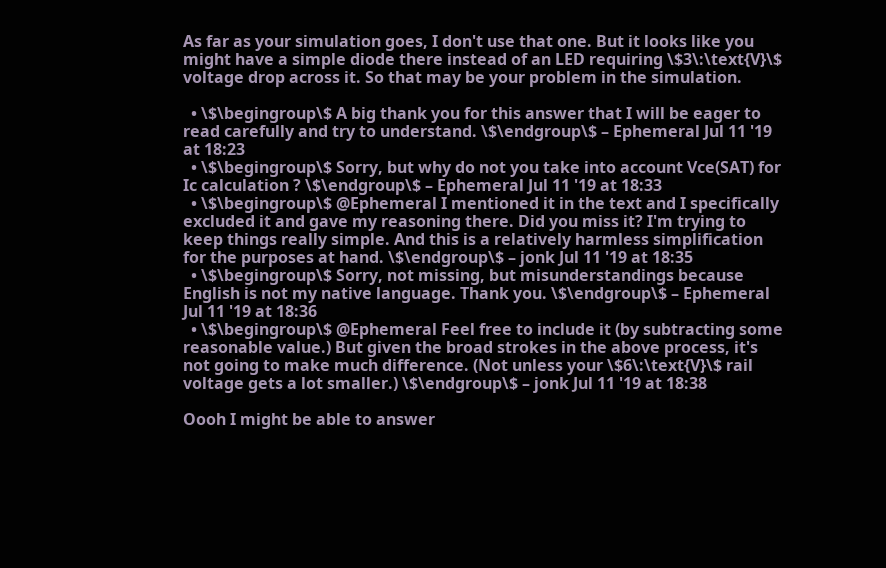As far as your simulation goes, I don't use that one. But it looks like you might have a simple diode there instead of an LED requiring \$3\:\text{V}\$ voltage drop across it. So that may be your problem in the simulation.

  • \$\begingroup\$ A big thank you for this answer that I will be eager to read carefully and try to understand. \$\endgroup\$ – Ephemeral Jul 11 '19 at 18:23
  • \$\begingroup\$ Sorry, but why do not you take into account Vce(SAT) for Ic calculation ? \$\endgroup\$ – Ephemeral Jul 11 '19 at 18:33
  • \$\begingroup\$ @Ephemeral I mentioned it in the text and I specifically excluded it and gave my reasoning there. Did you miss it? I'm trying to keep things really simple. And this is a relatively harmless simplification for the purposes at hand. \$\endgroup\$ – jonk Jul 11 '19 at 18:35
  • \$\begingroup\$ Sorry, not missing, but misunderstandings because English is not my native language. Thank you. \$\endgroup\$ – Ephemeral Jul 11 '19 at 18:36
  • \$\begingroup\$ @Ephemeral Feel free to include it (by subtracting some reasonable value.) But given the broad strokes in the above process, it's not going to make much difference. (Not unless your \$6\:\text{V}\$ rail voltage gets a lot smaller.) \$\endgroup\$ – jonk Jul 11 '19 at 18:38

Oooh I might be able to answer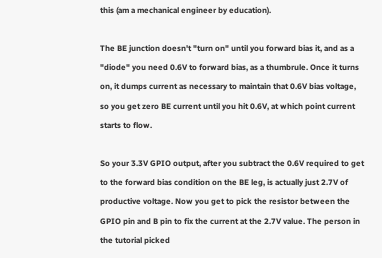this (am a mechanical engineer by education).

The BE junction doesn't "turn on" until you forward bias it, and as a "diode" you need 0.6V to forward bias, as a thumbrule. Once it turns on, it dumps current as necessary to maintain that 0.6V bias voltage, so you get zero BE current until you hit 0.6V, at which point current starts to flow.

So your 3.3V GPIO output, after you subtract the 0.6V required to get to the forward bias condition on the BE leg, is actually just 2.7V of productive voltage. Now you get to pick the resistor between the GPIO pin and B pin to fix the current at the 2.7V value. The person in the tutorial picked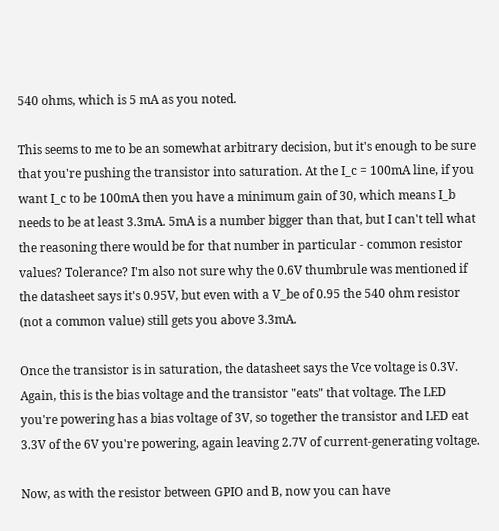540 ohms, which is 5 mA as you noted.

This seems to me to be an somewhat arbitrary decision, but it's enough to be sure that you're pushing the transistor into saturation. At the I_c = 100mA line, if you want I_c to be 100mA then you have a minimum gain of 30, which means I_b needs to be at least 3.3mA. 5mA is a number bigger than that, but I can't tell what the reasoning there would be for that number in particular - common resistor values? Tolerance? I'm also not sure why the 0.6V thumbrule was mentioned if the datasheet says it's 0.95V, but even with a V_be of 0.95 the 540 ohm resistor (not a common value) still gets you above 3.3mA.

Once the transistor is in saturation, the datasheet says the Vce voltage is 0.3V. Again, this is the bias voltage and the transistor "eats" that voltage. The LED you're powering has a bias voltage of 3V, so together the transistor and LED eat 3.3V of the 6V you're powering, again leaving 2.7V of current-generating voltage.

Now, as with the resistor between GPIO and B, now you can have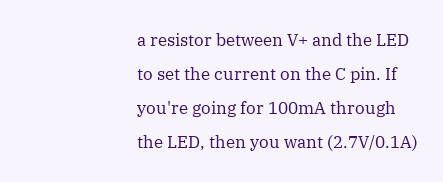a resistor between V+ and the LED to set the current on the C pin. If you're going for 100mA through the LED, then you want (2.7V/0.1A)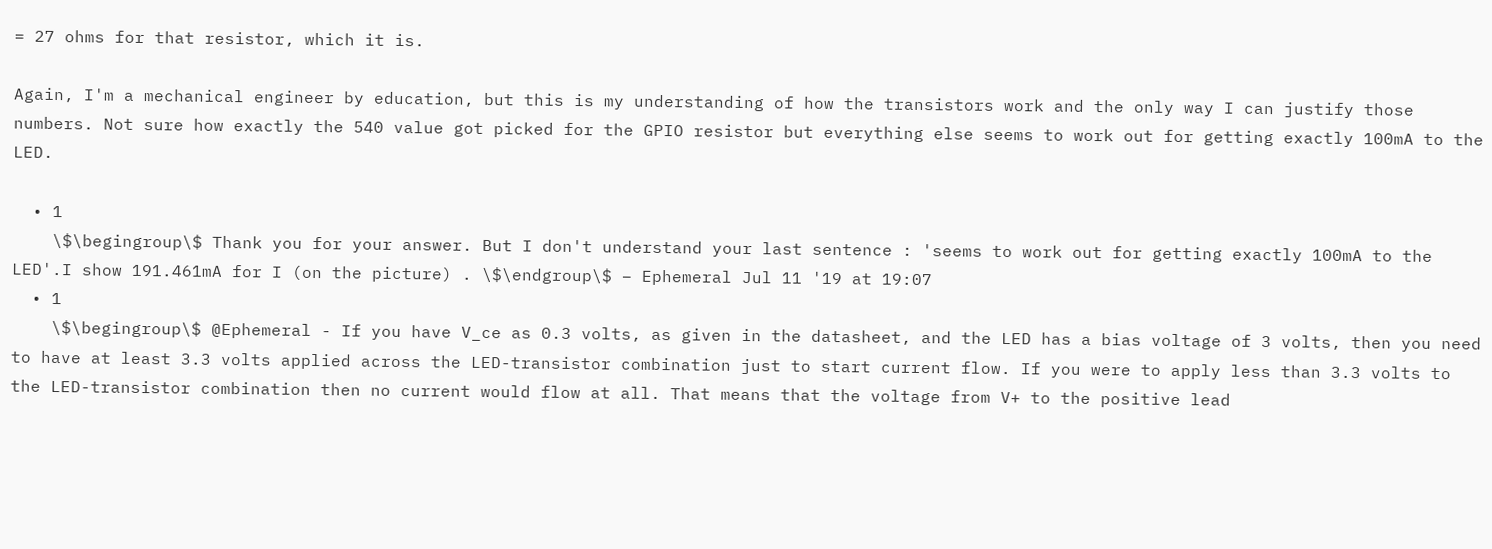= 27 ohms for that resistor, which it is.

Again, I'm a mechanical engineer by education, but this is my understanding of how the transistors work and the only way I can justify those numbers. Not sure how exactly the 540 value got picked for the GPIO resistor but everything else seems to work out for getting exactly 100mA to the LED.

  • 1
    \$\begingroup\$ Thank you for your answer. But I don't understand your last sentence : 'seems to work out for getting exactly 100mA to the LED'.I show 191.461mA for I (on the picture) . \$\endgroup\$ – Ephemeral Jul 11 '19 at 19:07
  • 1
    \$\begingroup\$ @Ephemeral - If you have V_ce as 0.3 volts, as given in the datasheet, and the LED has a bias voltage of 3 volts, then you need to have at least 3.3 volts applied across the LED-transistor combination just to start current flow. If you were to apply less than 3.3 volts to the LED-transistor combination then no current would flow at all. That means that the voltage from V+ to the positive lead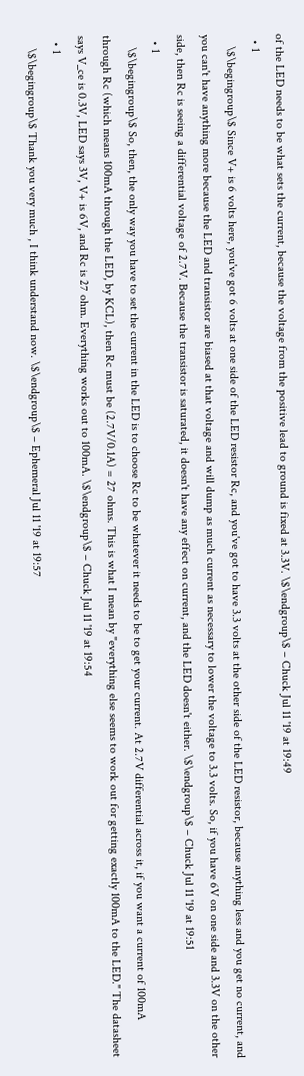of the LED needs to be what sets the current, because the voltage from the positive lead to ground is fixed at 3.3V. \$\endgroup\$ – Chuck Jul 11 '19 at 19:49
  • 1
    \$\begingroup\$ Since V+ is 6 volts here, you've got 6 volts at one side of the LED resistor Rc, and you've got to have 3.3 volts at the other side of the LED resistor, because anything less and you get no current, and you can't have anything more because the LED and transistor are biased at that voltage and will dump as much current as necessary to lower the voltage to 3.3 volts. So, if you have 6V on one side and 3.3V on the other side, then Rc is seeing a differential voltage of 2.7V. Because the transistor is saturated, it doesn't have any effect on current, and the LED doesn't either. \$\endgroup\$ – Chuck Jul 11 '19 at 19:51
  • 1
    \$\begingroup\$ So, then, the only way you have to set the current in the LED is to choose Rc to be whatever it needs to be to get your current. At 2.7V differential across it, if you want a current of 100mA through Rc (which means 100mA through the LED, by KCL), then Rc must be (2.7V/0.1A) = 27 ohms. This is what I mean by "everything else seems to work out for getting exactly 100mA to the LED." The datasheet says V_ce is 0.3V, LED says 3V, V+ is 6V, and Rc is 27 ohm. Everything works out to 100mA. \$\endgroup\$ – Chuck Jul 11 '19 at 19:54
  • 1
    \$\begingroup\$ Thank you very much , I think understand now. \$\endgroup\$ – Ephemeral Jul 11 '19 at 19:57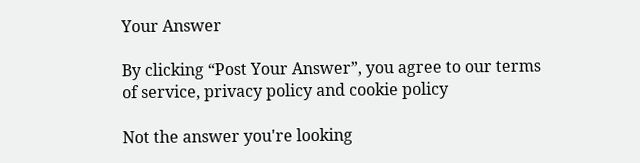Your Answer

By clicking “Post Your Answer”, you agree to our terms of service, privacy policy and cookie policy

Not the answer you're looking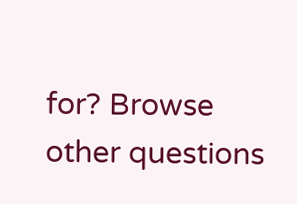for? Browse other questions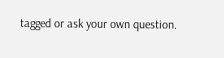tagged or ask your own question.